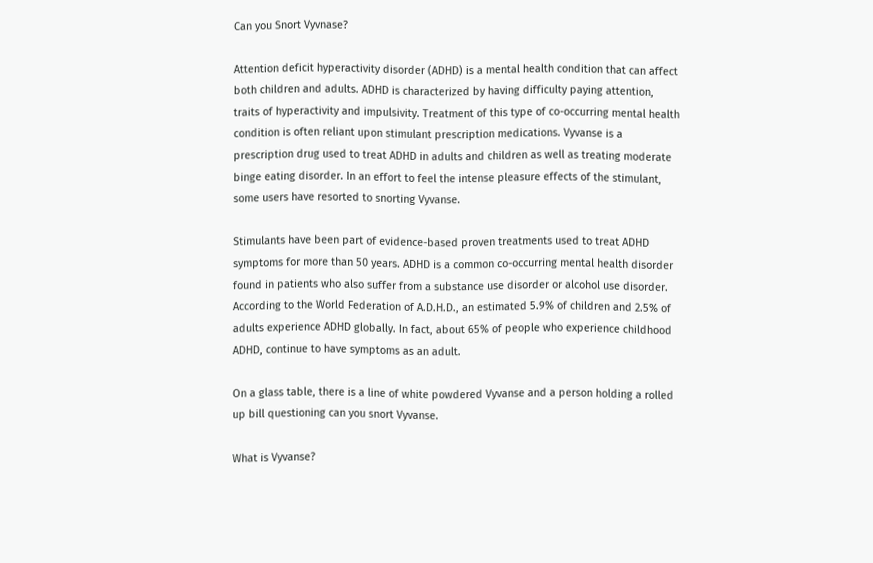Can you Snort Vyvnase?

Attention deficit hyperactivity disorder (ADHD) is a mental health condition that can affect both children and adults. ADHD is characterized by having difficulty paying attention, traits of hyperactivity and impulsivity. Treatment of this type of co-occurring mental health condition is often reliant upon stimulant prescription medications. Vyvanse is a prescription drug used to treat ADHD in adults and children as well as treating moderate binge eating disorder. In an effort to feel the intense pleasure effects of the stimulant, some users have resorted to snorting Vyvanse.

Stimulants have been part of evidence-based proven treatments used to treat ADHD symptoms for more than 50 years. ADHD is a common co-occurring mental health disorder found in patients who also suffer from a substance use disorder or alcohol use disorder. According to the World Federation of A.D.H.D., an estimated 5.9% of children and 2.5% of adults experience ADHD globally. In fact, about 65% of people who experience childhood ADHD, continue to have symptoms as an adult.

On a glass table, there is a line of white powdered Vyvanse and a person holding a rolled up bill questioning can you snort Vyvanse.

What is Vyvanse?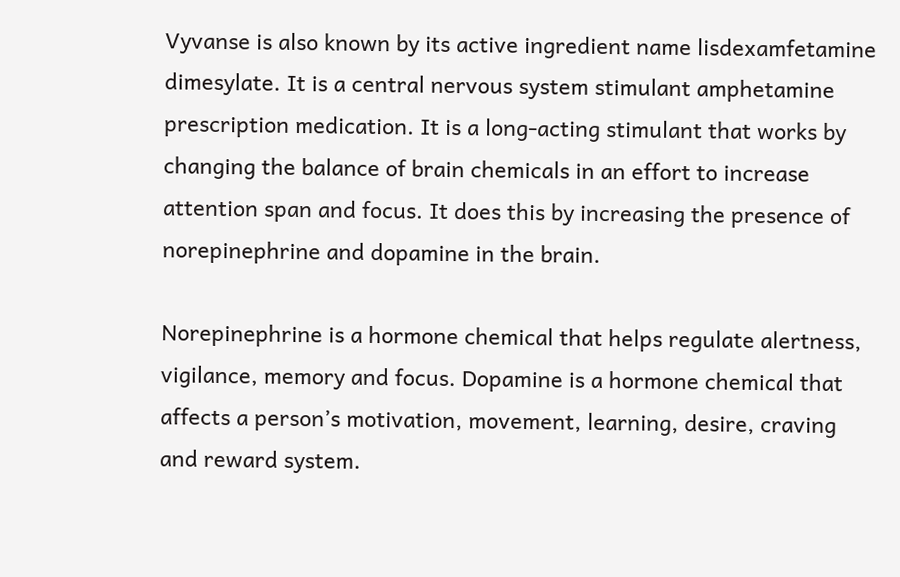Vyvanse is also known by its active ingredient name lisdexamfetamine dimesylate. It is a central nervous system stimulant amphetamine prescription medication. It is a long-acting stimulant that works by changing the balance of brain chemicals in an effort to increase attention span and focus. It does this by increasing the presence of norepinephrine and dopamine in the brain.

Norepinephrine is a hormone chemical that helps regulate alertness, vigilance, memory and focus. Dopamine is a hormone chemical that affects a person’s motivation, movement, learning, desire, craving and reward system.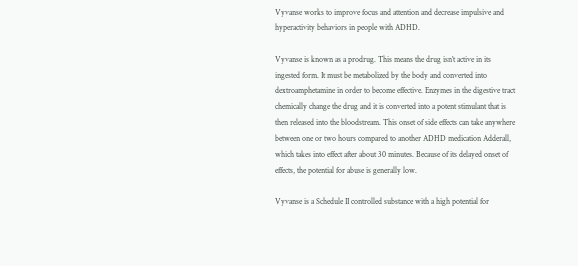Vyvanse works to improve focus and attention and decrease impulsive and hyperactivity behaviors in people with ADHD.

Vyvanse is known as a prodrug. This means the drug isn’t active in its ingested form. It must be metabolized by the body and converted into dextroamphetamine in order to become effective. Enzymes in the digestive tract chemically change the drug and it is converted into a potent stimulant that is then released into the bloodstream. This onset of side effects can take anywhere between one or two hours compared to another ADHD medication Adderall, which takes into effect after about 30 minutes. Because of its delayed onset of effects, the potential for abuse is generally low.

Vyvanse is a Schedule II controlled substance with a high potential for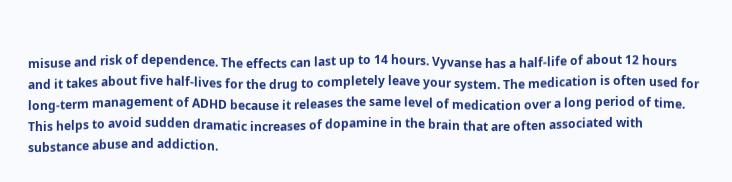misuse and risk of dependence. The effects can last up to 14 hours. Vyvanse has a half-life of about 12 hours and it takes about five half-lives for the drug to completely leave your system. The medication is often used for long-term management of ADHD because it releases the same level of medication over a long period of time. This helps to avoid sudden dramatic increases of dopamine in the brain that are often associated with substance abuse and addiction.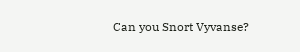Can you Snort Vyvanse?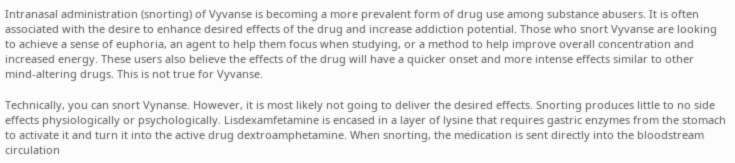Intranasal administration (snorting) of Vyvanse is becoming a more prevalent form of drug use among substance abusers. It is often associated with the desire to enhance desired effects of the drug and increase addiction potential. Those who snort Vyvanse are looking to achieve a sense of euphoria, an agent to help them focus when studying, or a method to help improve overall concentration and increased energy. These users also believe the effects of the drug will have a quicker onset and more intense effects similar to other mind-altering drugs. This is not true for Vyvanse.

Technically, you can snort Vynanse. However, it is most likely not going to deliver the desired effects. Snorting produces little to no side effects physiologically or psychologically. Lisdexamfetamine is encased in a layer of lysine that requires gastric enzymes from the stomach to activate it and turn it into the active drug dextroamphetamine. When snorting, the medication is sent directly into the bloodstream circulation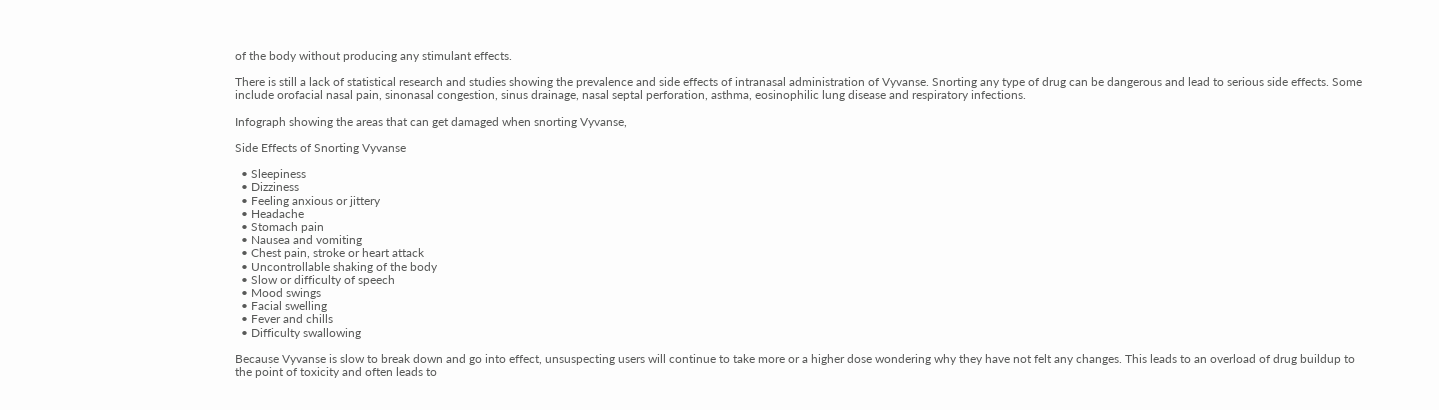of the body without producing any stimulant effects.

There is still a lack of statistical research and studies showing the prevalence and side effects of intranasal administration of Vyvanse. Snorting any type of drug can be dangerous and lead to serious side effects. Some include orofacial nasal pain, sinonasal congestion, sinus drainage, nasal septal perforation, asthma, eosinophilic lung disease and respiratory infections.

Infograph showing the areas that can get damaged when snorting Vyvanse,

Side Effects of Snorting Vyvanse

  • Sleepiness
  • Dizziness
  • Feeling anxious or jittery
  • Headache
  • Stomach pain
  • Nausea and vomiting
  • Chest pain, stroke or heart attack
  • Uncontrollable shaking of the body
  • Slow or difficulty of speech
  • Mood swings
  • Facial swelling
  • Fever and chills
  • Difficulty swallowing

Because Vyvanse is slow to break down and go into effect, unsuspecting users will continue to take more or a higher dose wondering why they have not felt any changes. This leads to an overload of drug buildup to the point of toxicity and often leads to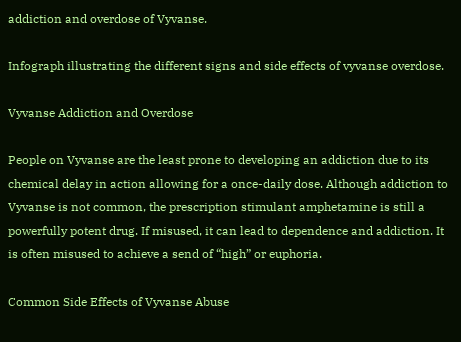addiction and overdose of Vyvanse.

Infograph illustrating the different signs and side effects of vyvanse overdose.

Vyvanse Addiction and Overdose

People on Vyvanse are the least prone to developing an addiction due to its chemical delay in action allowing for a once-daily dose. Although addiction to Vyvanse is not common, the prescription stimulant amphetamine is still a powerfully potent drug. If misused, it can lead to dependence and addiction. It is often misused to achieve a send of “high” or euphoria.

Common Side Effects of Vyvanse Abuse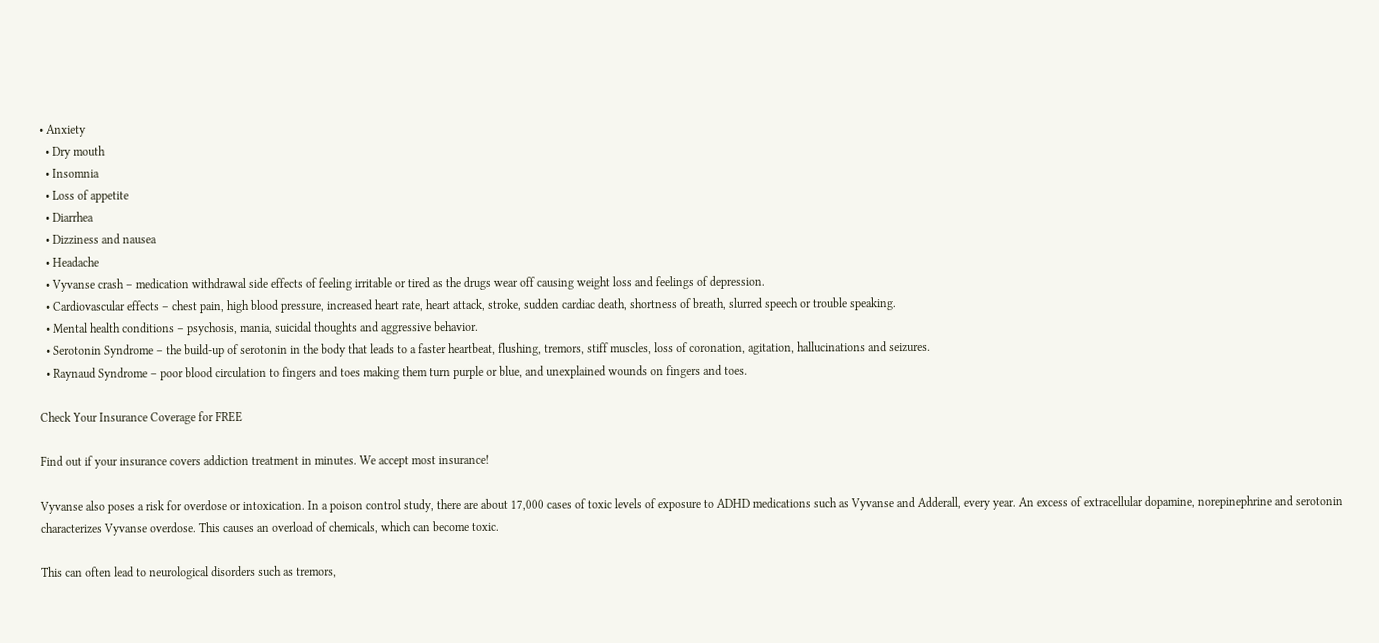• Anxiety
  • Dry mouth
  • Insomnia
  • Loss of appetite
  • Diarrhea
  • Dizziness and nausea
  • Headache
  • Vyvanse crash – medication withdrawal side effects of feeling irritable or tired as the drugs wear off causing weight loss and feelings of depression.
  • Cardiovascular effects – chest pain, high blood pressure, increased heart rate, heart attack, stroke, sudden cardiac death, shortness of breath, slurred speech or trouble speaking.
  • Mental health conditions – psychosis, mania, suicidal thoughts and aggressive behavior.
  • Serotonin Syndrome – the build-up of serotonin in the body that leads to a faster heartbeat, flushing, tremors, stiff muscles, loss of coronation, agitation, hallucinations and seizures.
  • Raynaud Syndrome – poor blood circulation to fingers and toes making them turn purple or blue, and unexplained wounds on fingers and toes.

Check Your Insurance Coverage for FREE

Find out if your insurance covers addiction treatment in minutes. We accept most insurance!

Vyvanse also poses a risk for overdose or intoxication. In a poison control study, there are about 17,000 cases of toxic levels of exposure to ADHD medications such as Vyvanse and Adderall, every year. An excess of extracellular dopamine, norepinephrine and serotonin characterizes Vyvanse overdose. This causes an overload of chemicals, which can become toxic.

This can often lead to neurological disorders such as tremors,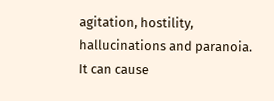agitation, hostility, hallucinations and paranoia. It can cause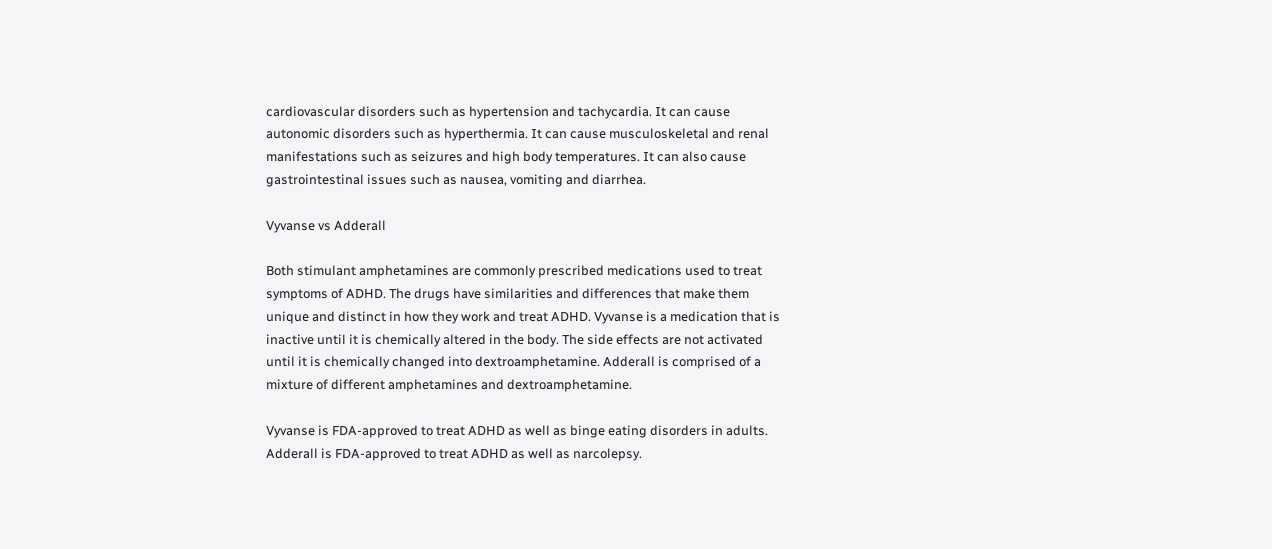cardiovascular disorders such as hypertension and tachycardia. It can cause autonomic disorders such as hyperthermia. It can cause musculoskeletal and renal manifestations such as seizures and high body temperatures. It can also cause gastrointestinal issues such as nausea, vomiting and diarrhea.

Vyvanse vs Adderall

Both stimulant amphetamines are commonly prescribed medications used to treat symptoms of ADHD. The drugs have similarities and differences that make them unique and distinct in how they work and treat ADHD. Vyvanse is a medication that is inactive until it is chemically altered in the body. The side effects are not activated until it is chemically changed into dextroamphetamine. Adderall is comprised of a mixture of different amphetamines and dextroamphetamine.

Vyvanse is FDA-approved to treat ADHD as well as binge eating disorders in adults. Adderall is FDA-approved to treat ADHD as well as narcolepsy.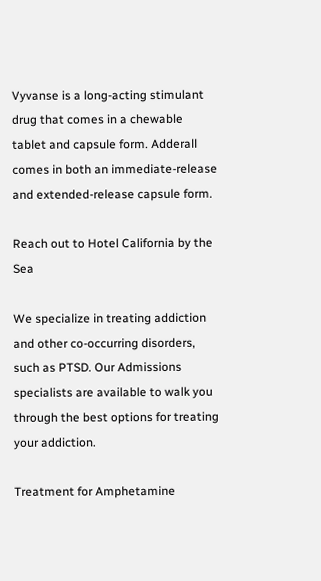Vyvanse is a long-acting stimulant drug that comes in a chewable tablet and capsule form. Adderall comes in both an immediate-release and extended-release capsule form.

Reach out to Hotel California by the Sea

We specialize in treating addiction and other co-occurring disorders, such as PTSD. Our Admissions specialists are available to walk you through the best options for treating your addiction.

Treatment for Amphetamine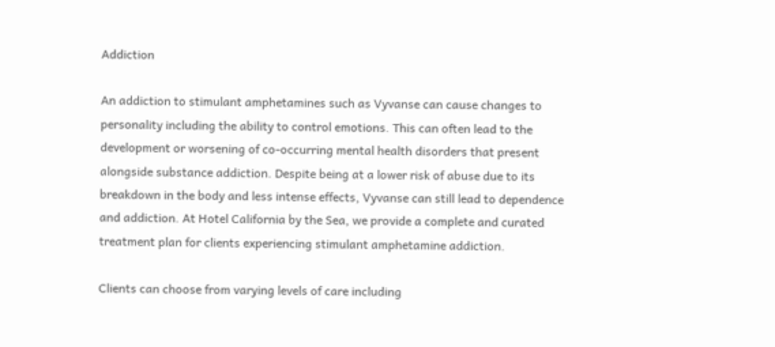Addiction

An addiction to stimulant amphetamines such as Vyvanse can cause changes to personality including the ability to control emotions. This can often lead to the development or worsening of co-occurring mental health disorders that present alongside substance addiction. Despite being at a lower risk of abuse due to its breakdown in the body and less intense effects, Vyvanse can still lead to dependence and addiction. At Hotel California by the Sea, we provide a complete and curated treatment plan for clients experiencing stimulant amphetamine addiction.

Clients can choose from varying levels of care including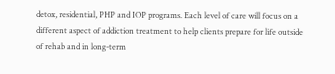detox, residential, PHP and IOP programs. Each level of care will focus on a different aspect of addiction treatment to help clients prepare for life outside of rehab and in long-term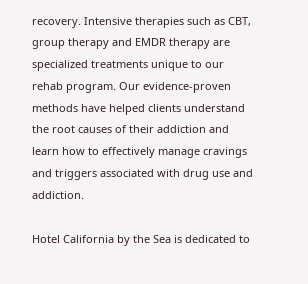recovery. Intensive therapies such as CBT, group therapy and EMDR therapy are specialized treatments unique to our rehab program. Our evidence-proven methods have helped clients understand the root causes of their addiction and learn how to effectively manage cravings and triggers associated with drug use and addiction.

Hotel California by the Sea is dedicated to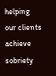helping our clients achieve sobriety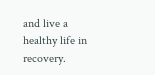and live a healthy life in recovery.